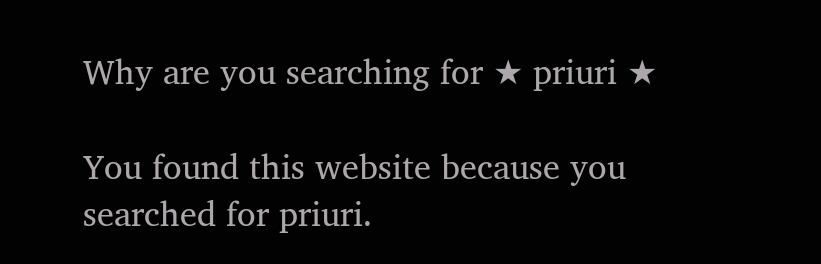Why are you searching for ★ priuri ★

You found this website because you searched for priuri.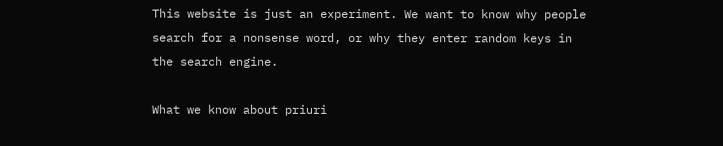This website is just an experiment. We want to know why people search for a nonsense word, or why they enter random keys in the search engine.

What we know about priuri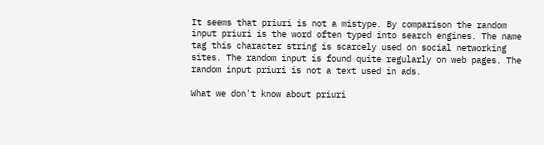It seems that priuri is not a mistype. By comparison the random input priuri is the word often typed into search engines. The name tag this character string is scarcely used on social networking sites. The random input is found quite regularly on web pages. The random input priuri is not a text used in ads.

What we don't know about priuri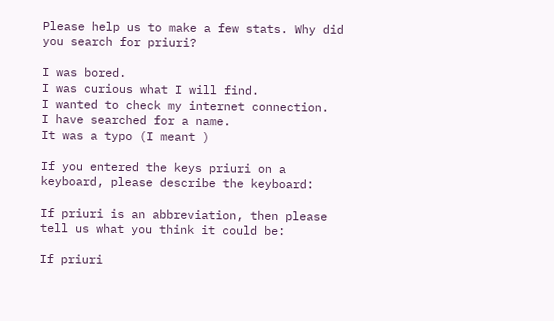Please help us to make a few stats. Why did you search for priuri?

I was bored.
I was curious what I will find.
I wanted to check my internet connection.
I have searched for a name.
It was a typo (I meant )

If you entered the keys priuri on a keyboard, please describe the keyboard:

If priuri is an abbreviation, then please tell us what you think it could be:

If priuri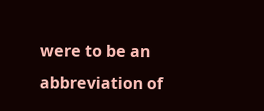were to be an abbreviation of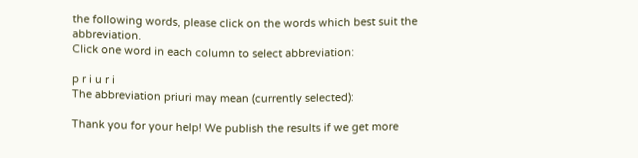the following words, please click on the words which best suit the abbreviation.
Click one word in each column to select abbreviation:

p r i u r i
The abbreviation priuri may mean (currently selected):

Thank you for your help! We publish the results if we get more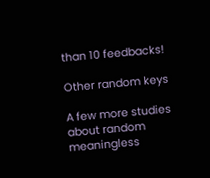than 10 feedbacks!

Other random keys

A few more studies about random meaningless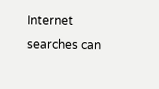Internet searches can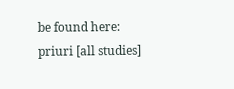be found here:
priuri [all studies]